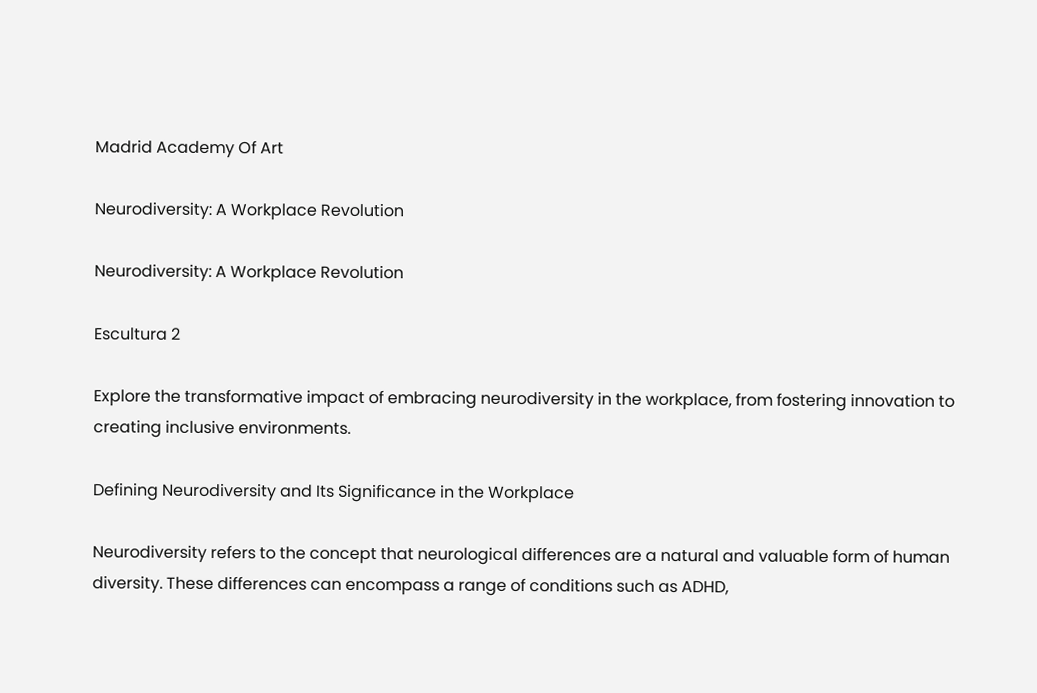Madrid Academy Of Art

Neurodiversity: A Workplace Revolution

Neurodiversity: A Workplace Revolution

Escultura 2

Explore the transformative impact of embracing neurodiversity in the workplace, from fostering innovation to creating inclusive environments.

Defining Neurodiversity and Its Significance in the Workplace

Neurodiversity refers to the concept that neurological differences are a natural and valuable form of human diversity. These differences can encompass a range of conditions such as ADHD,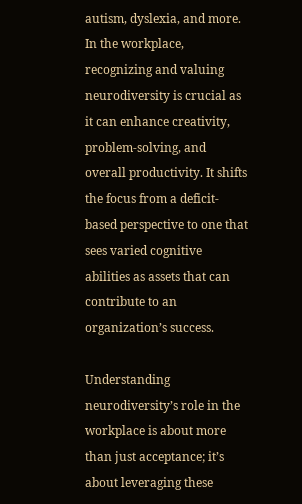autism, dyslexia, and more. In the workplace, recognizing and valuing neurodiversity is crucial as it can enhance creativity, problem-solving, and overall productivity. It shifts the focus from a deficit-based perspective to one that sees varied cognitive abilities as assets that can contribute to an organization’s success.

Understanding neurodiversity’s role in the workplace is about more than just acceptance; it’s about leveraging these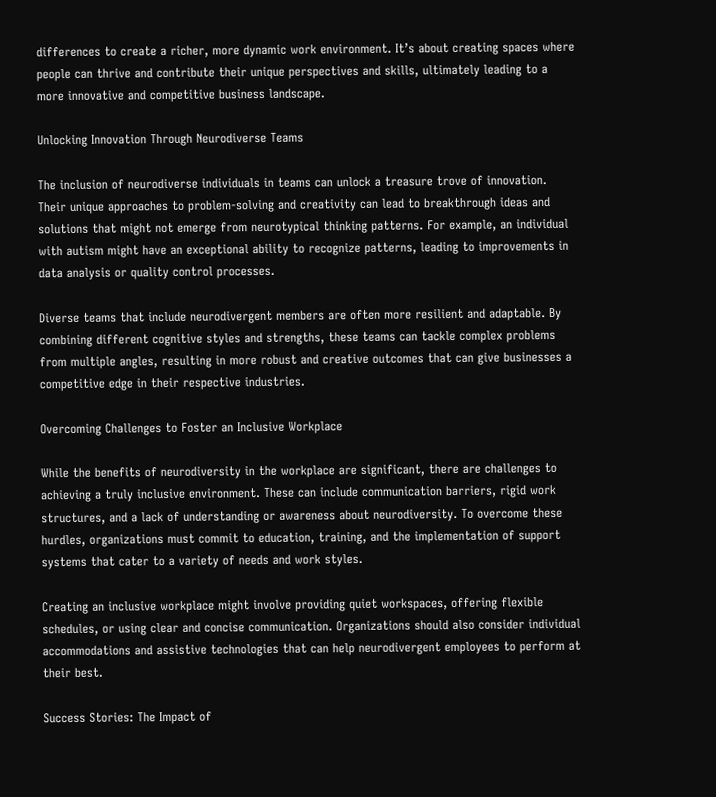differences to create a richer, more dynamic work environment. It’s about creating spaces where people can thrive and contribute their unique perspectives and skills, ultimately leading to a more innovative and competitive business landscape.

Unlocking Innovation Through Neurodiverse Teams

The inclusion of neurodiverse individuals in teams can unlock a treasure trove of innovation. Their unique approaches to problem-solving and creativity can lead to breakthrough ideas and solutions that might not emerge from neurotypical thinking patterns. For example, an individual with autism might have an exceptional ability to recognize patterns, leading to improvements in data analysis or quality control processes.

Diverse teams that include neurodivergent members are often more resilient and adaptable. By combining different cognitive styles and strengths, these teams can tackle complex problems from multiple angles, resulting in more robust and creative outcomes that can give businesses a competitive edge in their respective industries.

Overcoming Challenges to Foster an Inclusive Workplace

While the benefits of neurodiversity in the workplace are significant, there are challenges to achieving a truly inclusive environment. These can include communication barriers, rigid work structures, and a lack of understanding or awareness about neurodiversity. To overcome these hurdles, organizations must commit to education, training, and the implementation of support systems that cater to a variety of needs and work styles.

Creating an inclusive workplace might involve providing quiet workspaces, offering flexible schedules, or using clear and concise communication. Organizations should also consider individual accommodations and assistive technologies that can help neurodivergent employees to perform at their best.

Success Stories: The Impact of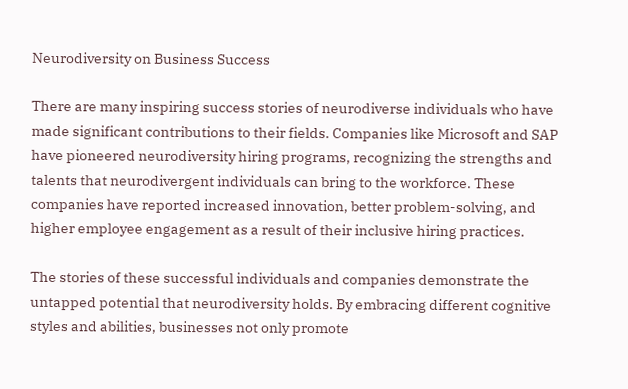Neurodiversity on Business Success

There are many inspiring success stories of neurodiverse individuals who have made significant contributions to their fields. Companies like Microsoft and SAP have pioneered neurodiversity hiring programs, recognizing the strengths and talents that neurodivergent individuals can bring to the workforce. These companies have reported increased innovation, better problem-solving, and higher employee engagement as a result of their inclusive hiring practices.

The stories of these successful individuals and companies demonstrate the untapped potential that neurodiversity holds. By embracing different cognitive styles and abilities, businesses not only promote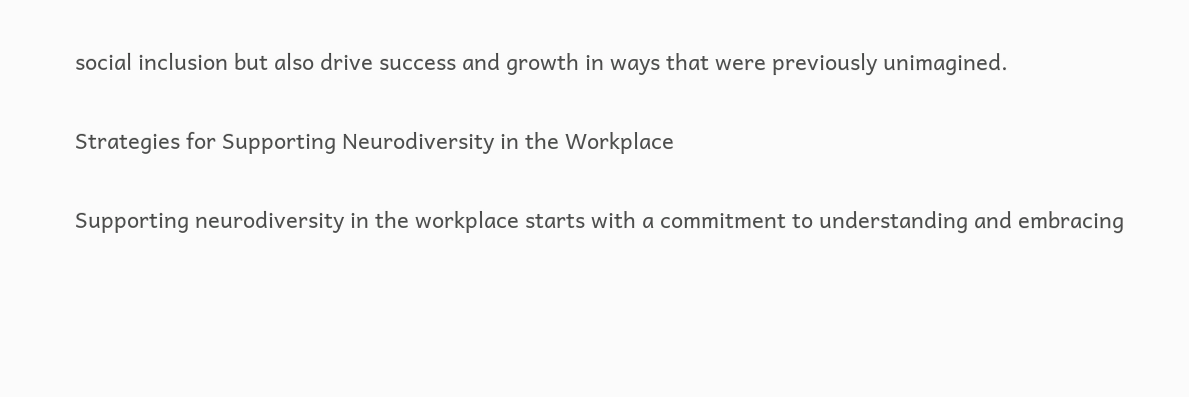social inclusion but also drive success and growth in ways that were previously unimagined.

Strategies for Supporting Neurodiversity in the Workplace

Supporting neurodiversity in the workplace starts with a commitment to understanding and embracing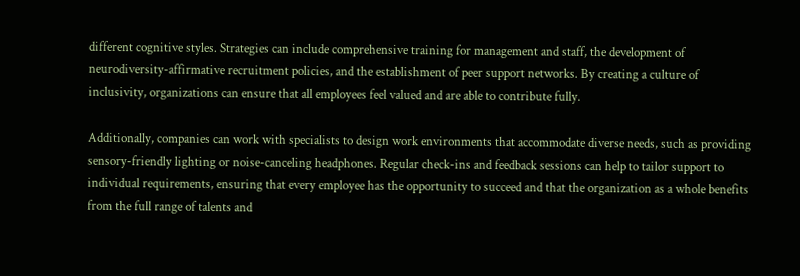different cognitive styles. Strategies can include comprehensive training for management and staff, the development of neurodiversity-affirmative recruitment policies, and the establishment of peer support networks. By creating a culture of inclusivity, organizations can ensure that all employees feel valued and are able to contribute fully.

Additionally, companies can work with specialists to design work environments that accommodate diverse needs, such as providing sensory-friendly lighting or noise-canceling headphones. Regular check-ins and feedback sessions can help to tailor support to individual requirements, ensuring that every employee has the opportunity to succeed and that the organization as a whole benefits from the full range of talents and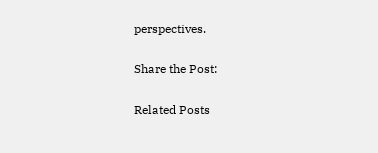perspectives.

Share the Post:

Related Posts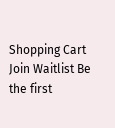Shopping Cart
Join Waitlist Be the first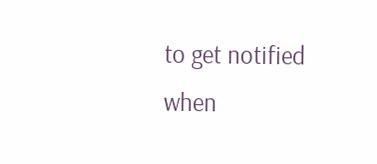to get notified when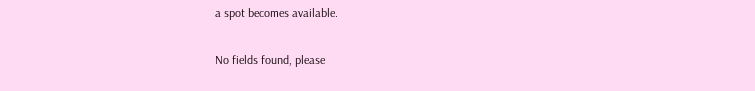a spot becomes available.

No fields found, please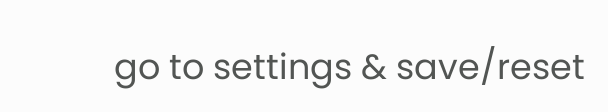go to settings & save/reset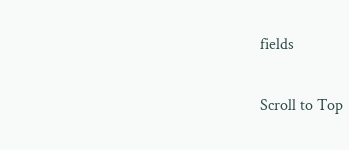fields

Scroll to Top